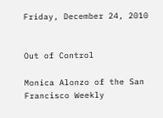Friday, December 24, 2010


Out of Control

Monica Alonzo of the San Francisco Weekly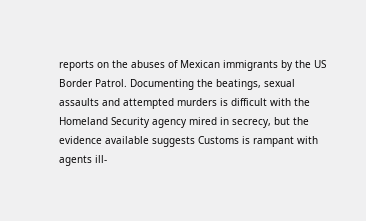reports on the abuses of Mexican immigrants by the US Border Patrol. Documenting the beatings, sexual assaults and attempted murders is difficult with the Homeland Security agency mired in secrecy, but the evidence available suggests Customs is rampant with agents ill-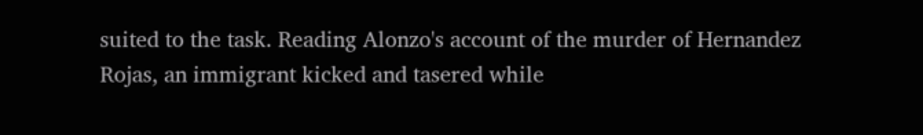suited to the task. Reading Alonzo's account of the murder of Hernandez Rojas, an immigrant kicked and tasered while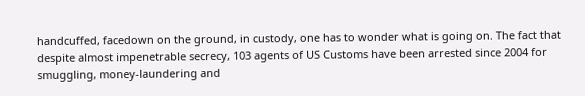handcuffed, facedown on the ground, in custody, one has to wonder what is going on. The fact that despite almost impenetrable secrecy, 103 agents of US Customs have been arrested since 2004 for smuggling, money-laundering and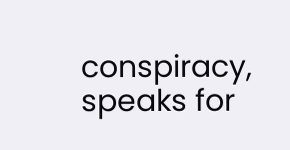conspiracy, speaks for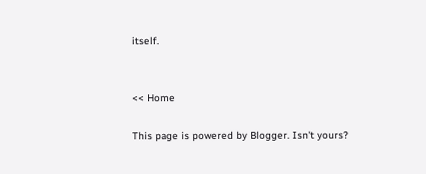itself.


<< Home

This page is powered by Blogger. Isn't yours?